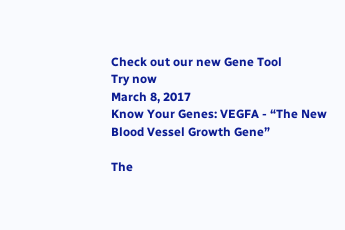Check out our new Gene Tool
Try now
March 8, 2017
Know Your Genes: VEGFA - “The New Blood Vessel Growth Gene”

The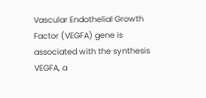Vascular Endothelial Growth Factor (VEGFA) gene is associated with the synthesis VEGFA, a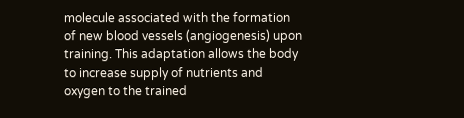molecule associated with the formation of new blood vessels (angiogenesis) upon training. This adaptation allows the body to increase supply of nutrients and oxygen to the trained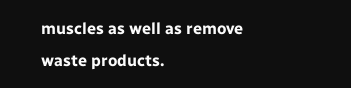muscles as well as remove waste products.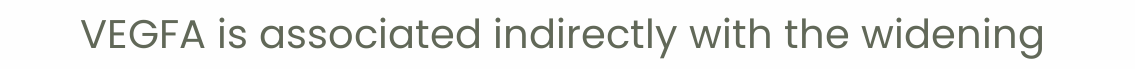VEGFA is associated indirectly with the widening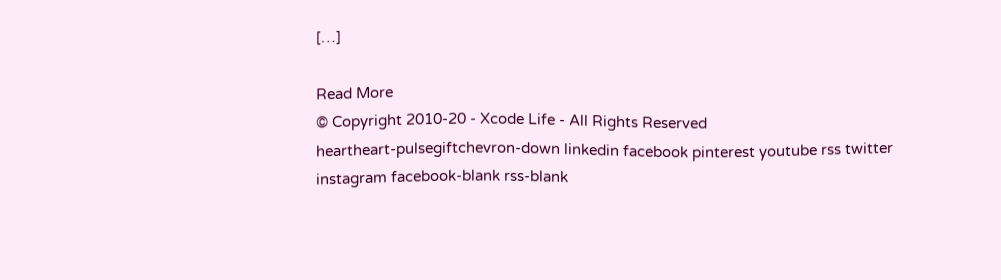[…]

Read More
© Copyright 2010-20 - Xcode Life - All Rights Reserved
heartheart-pulsegiftchevron-down linkedin facebook pinterest youtube rss twitter instagram facebook-blank rss-blank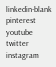linkedin-blank pinterest youtube twitter instagram